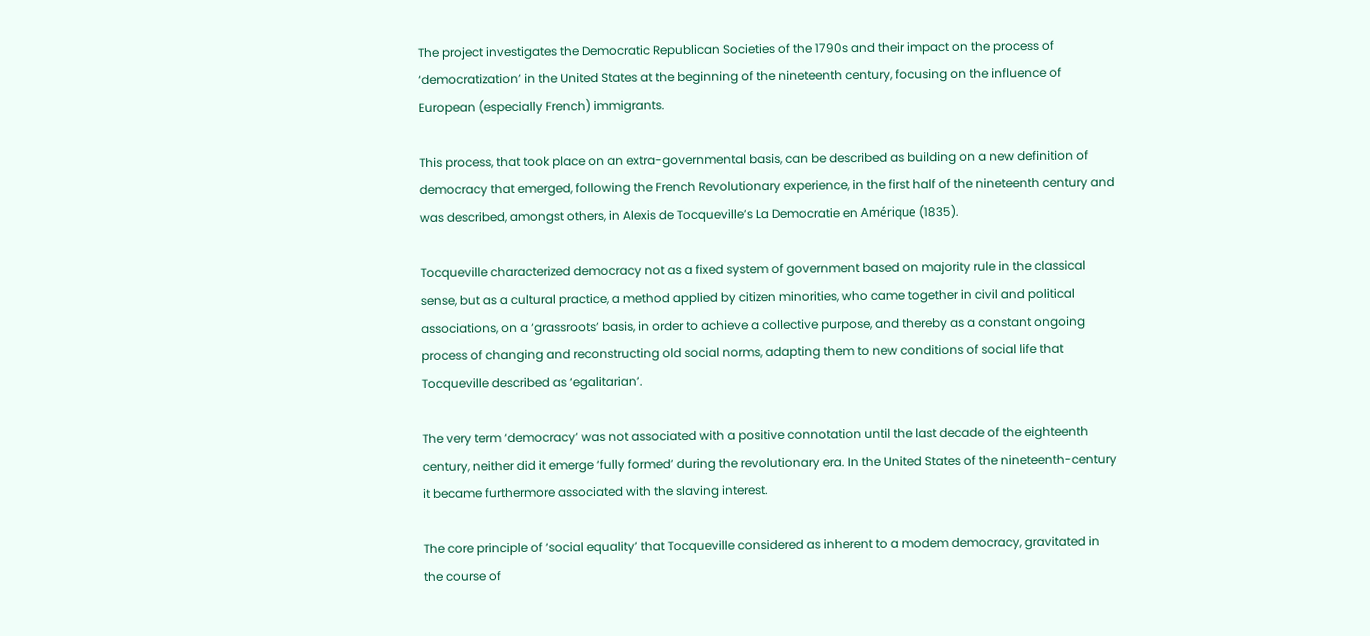The project investigates the Democratic Republican Societies of the 1790s and their impact on the process of ‘democratization’ in the United States at the beginning of the nineteenth century, focusing on the influence of European (especially French) immigrants.

This process, that took place on an extra-governmental basis, can be described as building on a new definition of democracy that emerged, following the French Revolutionary experience, in the first half of the nineteenth century and was described, amongst others, in Alexis de Tocqueville’s La Democratie en Amérique (1835).

Tocqueville characterized democracy not as a fixed system of government based on majority rule in the classical sense, but as a cultural practice, a method applied by citizen minorities, who came together in civil and political associations, on a ‘grassroots’ basis, in order to achieve a collective purpose, and thereby as a constant ongoing process of changing and reconstructing old social norms, adapting them to new conditions of social life that Tocqueville described as ‘egalitarian’.

The very term ‘democracy’ was not associated with a positive connotation until the last decade of the eighteenth century, neither did it emerge ‘fully formed’ during the revolutionary era. In the United States of the nineteenth-century it became furthermore associated with the slaving interest.

The core principle of ‘social equality’ that Tocqueville considered as inherent to a modem democracy, gravitated in the course of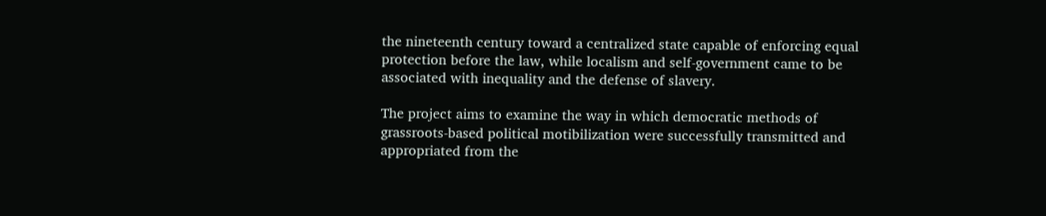the nineteenth century toward a centralized state capable of enforcing equal protection before the law, while localism and self-government came to be associated with inequality and the defense of slavery.

The project aims to examine the way in which democratic methods of grassroots-based political motibilization were successfully transmitted and appropriated from the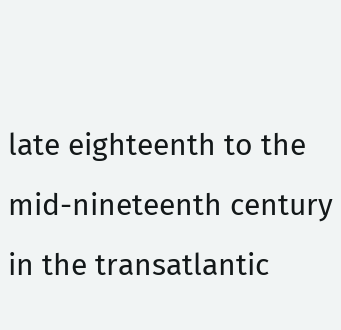late eighteenth to the mid-nineteenth century in the transatlantic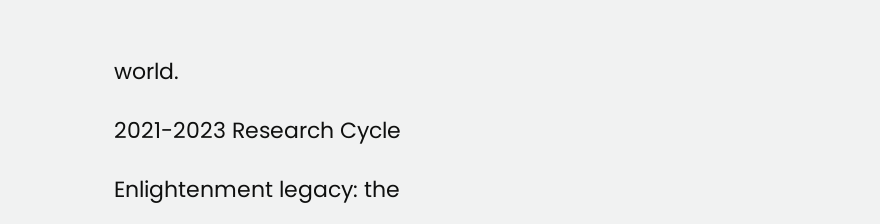world.

2021-2023 Research Cycle

Enlightenment legacy: the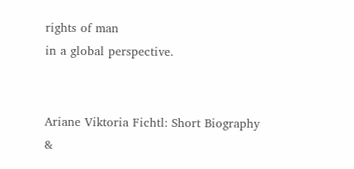rights of man
in a global perspective.


Ariane Viktoria Fichtl: Short Biography
&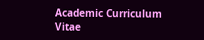Academic Curriculum Vitae